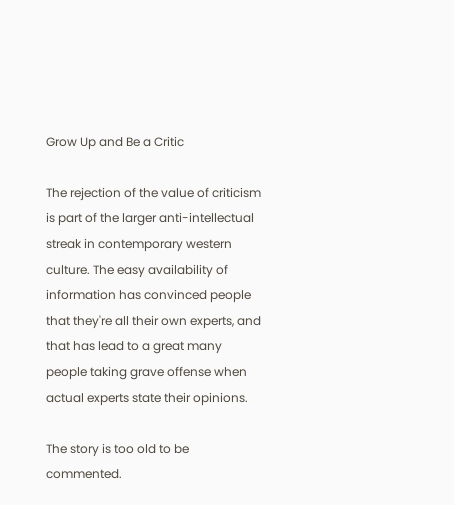Grow Up and Be a Critic

The rejection of the value of criticism is part of the larger anti-intellectual streak in contemporary western culture. The easy availability of information has convinced people that they're all their own experts, and that has lead to a great many people taking grave offense when actual experts state their opinions.

The story is too old to be commented.